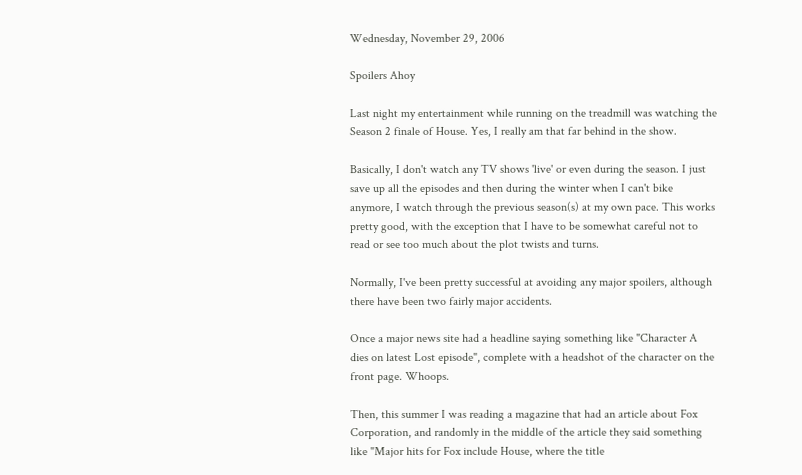Wednesday, November 29, 2006

Spoilers Ahoy

Last night my entertainment while running on the treadmill was watching the Season 2 finale of House. Yes, I really am that far behind in the show.

Basically, I don't watch any TV shows 'live' or even during the season. I just save up all the episodes and then during the winter when I can't bike anymore, I watch through the previous season(s) at my own pace. This works pretty good, with the exception that I have to be somewhat careful not to read or see too much about the plot twists and turns.

Normally, I've been pretty successful at avoiding any major spoilers, although there have been two fairly major accidents.

Once a major news site had a headline saying something like "Character A dies on latest Lost episode", complete with a headshot of the character on the front page. Whoops.

Then, this summer I was reading a magazine that had an article about Fox Corporation, and randomly in the middle of the article they said something like "Major hits for Fox include House, where the title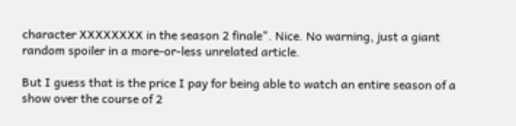character XXXXXXXX in the season 2 finale". Nice. No warning, just a giant random spoiler in a more-or-less unrelated article.

But I guess that is the price I pay for being able to watch an entire season of a show over the course of 2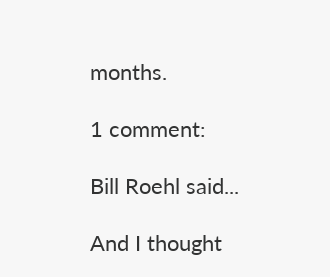months.

1 comment:

Bill Roehl said...

And I thought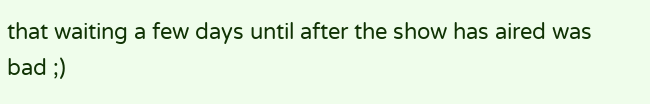that waiting a few days until after the show has aired was bad ;)